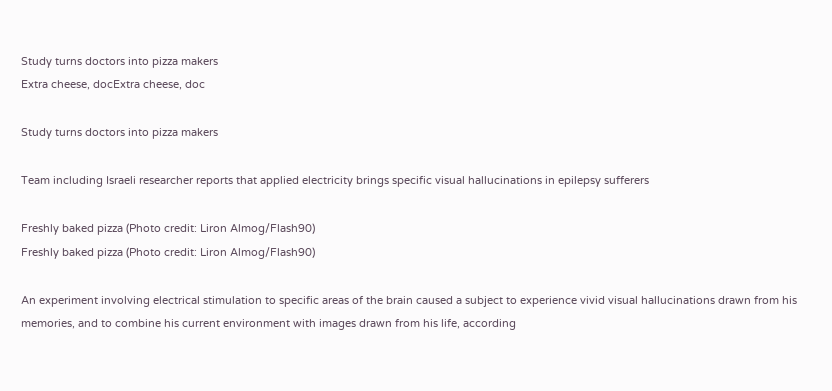Study turns doctors into pizza makers
Extra cheese, docExtra cheese, doc

Study turns doctors into pizza makers

Team including Israeli researcher reports that applied electricity brings specific visual hallucinations in epilepsy sufferers

Freshly baked pizza (Photo credit: Liron Almog/Flash90)
Freshly baked pizza (Photo credit: Liron Almog/Flash90)

An experiment involving electrical stimulation to specific areas of the brain caused a subject to experience vivid visual hallucinations drawn from his memories, and to combine his current environment with images drawn from his life, according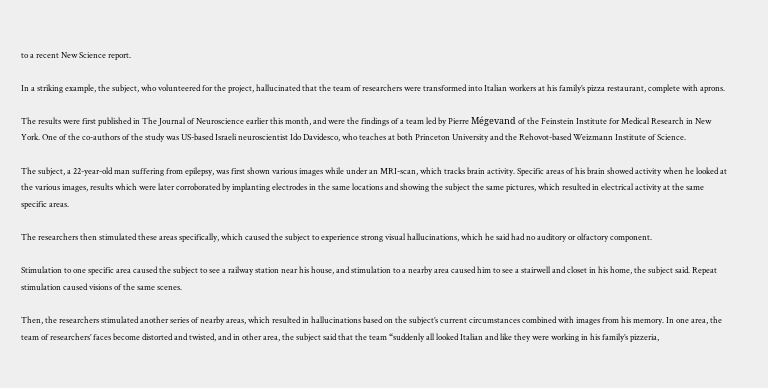to a recent New Science report.

In a striking example, the subject, who volunteered for the project, hallucinated that the team of researchers were transformed into Italian workers at his family’s pizza restaurant, complete with aprons.

The results were first published in The Journal of Neuroscience earlier this month, and were the findings of a team led by Pierre Mégevand of the Feinstein Institute for Medical Research in New York. One of the co-authors of the study was US-based Israeli neuroscientist Ido Davidesco, who teaches at both Princeton University and the Rehovot-based Weizmann Institute of Science.

The subject, a 22-year-old man suffering from epilepsy, was first shown various images while under an MRI-scan, which tracks brain activity. Specific areas of his brain showed activity when he looked at the various images, results which were later corroborated by implanting electrodes in the same locations and showing the subject the same pictures, which resulted in electrical activity at the same specific areas.

The researchers then stimulated these areas specifically, which caused the subject to experience strong visual hallucinations, which he said had no auditory or olfactory component.

Stimulation to one specific area caused the subject to see a railway station near his house, and stimulation to a nearby area caused him to see a stairwell and closet in his home, the subject said. Repeat stimulation caused visions of the same scenes.

Then, the researchers stimulated another series of nearby areas, which resulted in hallucinations based on the subject’s current circumstances combined with images from his memory. In one area, the team of researchers’ faces become distorted and twisted, and in other area, the subject said that the team “suddenly all looked Italian and like they were working in his family’s pizzeria,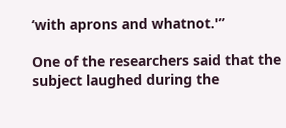‘with aprons and whatnot.'”

One of the researchers said that the subject laughed during the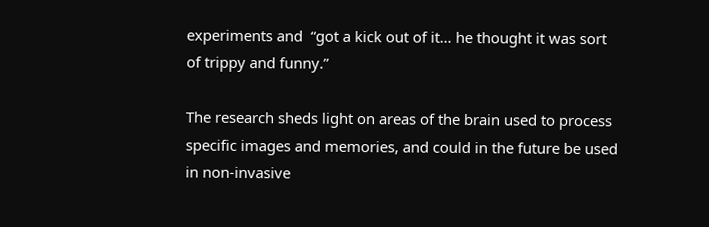experiments and  “got a kick out of it… he thought it was sort of trippy and funny.”

The research sheds light on areas of the brain used to process specific images and memories, and could in the future be used in non-invasive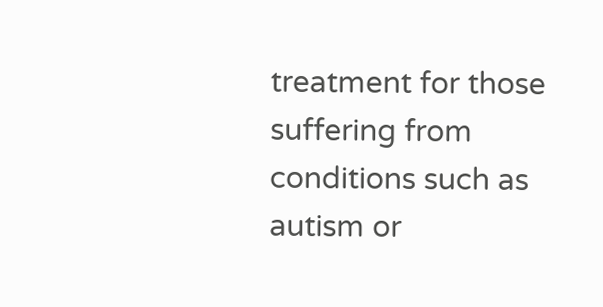treatment for those suffering from conditions such as autism or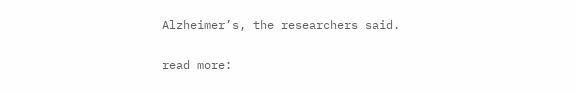Alzheimer’s, the researchers said.

read more: